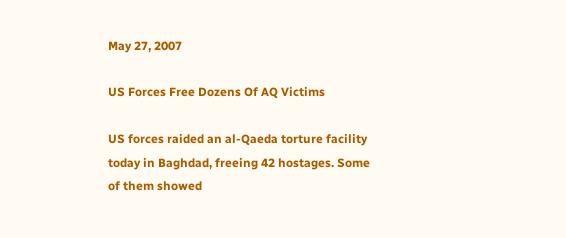May 27, 2007

US Forces Free Dozens Of AQ Victims

US forces raided an al-Qaeda torture facility today in Baghdad, freeing 42 hostages. Some of them showed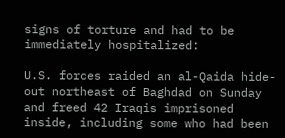signs of torture and had to be immediately hospitalized:

U.S. forces raided an al-Qaida hide-out northeast of Baghdad on Sunday and freed 42 Iraqis imprisoned inside, including some who had been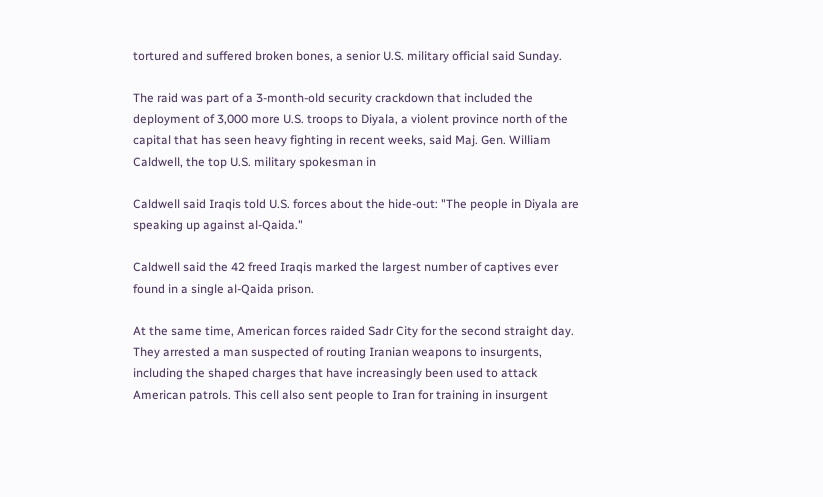tortured and suffered broken bones, a senior U.S. military official said Sunday.

The raid was part of a 3-month-old security crackdown that included the deployment of 3,000 more U.S. troops to Diyala, a violent province north of the capital that has seen heavy fighting in recent weeks, said Maj. Gen. William Caldwell, the top U.S. military spokesman in

Caldwell said Iraqis told U.S. forces about the hide-out: "The people in Diyala are speaking up against al-Qaida."

Caldwell said the 42 freed Iraqis marked the largest number of captives ever found in a single al-Qaida prison.

At the same time, American forces raided Sadr City for the second straight day. They arrested a man suspected of routing Iranian weapons to insurgents, including the shaped charges that have increasingly been used to attack American patrols. This cell also sent people to Iran for training in insurgent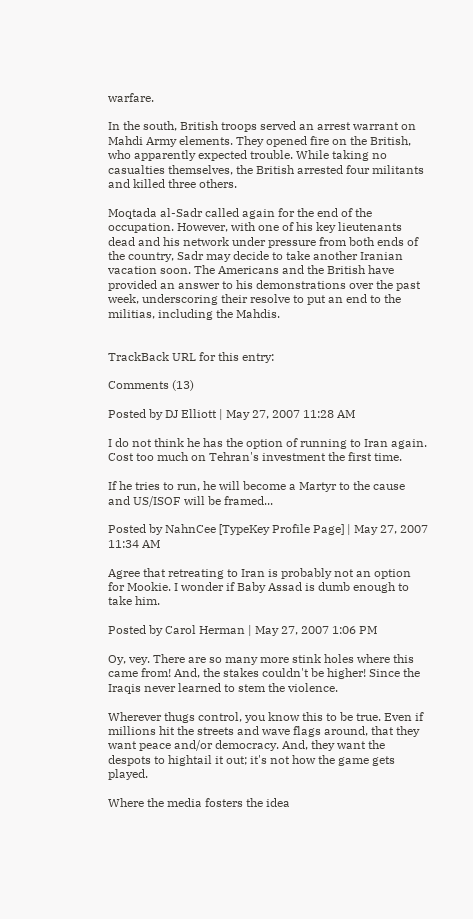warfare.

In the south, British troops served an arrest warrant on Mahdi Army elements. They opened fire on the British, who apparently expected trouble. While taking no casualties themselves, the British arrested four militants and killed three others.

Moqtada al-Sadr called again for the end of the occupation. However, with one of his key lieutenants dead and his network under pressure from both ends of the country, Sadr may decide to take another Iranian vacation soon. The Americans and the British have provided an answer to his demonstrations over the past week, underscoring their resolve to put an end to the militias, including the Mahdis.


TrackBack URL for this entry:

Comments (13)

Posted by DJ Elliott | May 27, 2007 11:28 AM

I do not think he has the option of running to Iran again. Cost too much on Tehran's investment the first time.

If he tries to run, he will become a Martyr to the cause and US/ISOF will be framed...

Posted by NahnCee [TypeKey Profile Page] | May 27, 2007 11:34 AM

Agree that retreating to Iran is probably not an option for Mookie. I wonder if Baby Assad is dumb enough to take him.

Posted by Carol Herman | May 27, 2007 1:06 PM

Oy, vey. There are so many more stink holes where this came from! And, the stakes couldn't be higher! Since the Iraqis never learned to stem the violence.

Wherever thugs control, you know this to be true. Even if millions hit the streets and wave flags around, that they want peace and/or democracy. And, they want the despots to hightail it out; it's not how the game gets played.

Where the media fosters the idea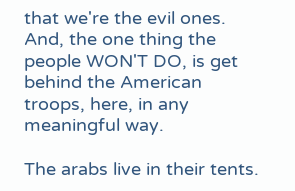that we're the evil ones. And, the one thing the people WON'T DO, is get behind the American troops, here, in any meaningful way.

The arabs live in their tents.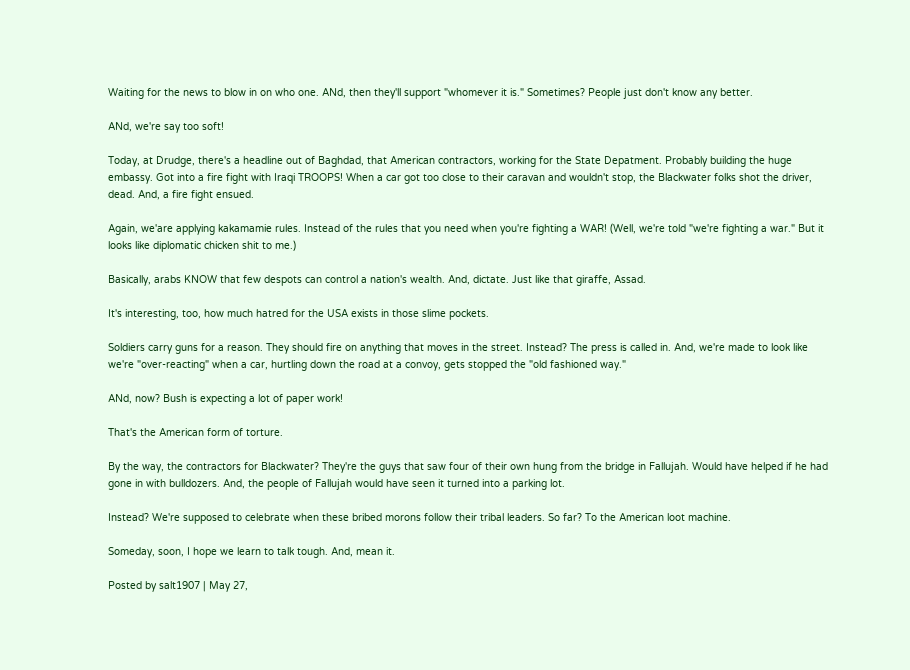Waiting for the news to blow in on who one. ANd, then they'll support "whomever it is." Sometimes? People just don't know any better.

ANd, we're say too soft!

Today, at Drudge, there's a headline out of Baghdad, that American contractors, working for the State Depatment. Probably building the huge embassy. Got into a fire fight with Iraqi TROOPS! When a car got too close to their caravan and wouldn't stop, the Blackwater folks shot the driver, dead. And, a fire fight ensued.

Again, we'are applying kakamamie rules. Instead of the rules that you need when you're fighting a WAR! (Well, we're told "we're fighting a war." But it looks like diplomatic chicken shit to me.)

Basically, arabs KNOW that few despots can control a nation's wealth. And, dictate. Just like that giraffe, Assad.

It's interesting, too, how much hatred for the USA exists in those slime pockets.

Soldiers carry guns for a reason. They should fire on anything that moves in the street. Instead? The press is called in. And, we're made to look like we're "over-reacting" when a car, hurtling down the road at a convoy, gets stopped the "old fashioned way."

ANd, now? Bush is expecting a lot of paper work!

That's the American form of torture.

By the way, the contractors for Blackwater? They're the guys that saw four of their own hung from the bridge in Fallujah. Would have helped if he had gone in with bulldozers. And, the people of Fallujah would have seen it turned into a parking lot.

Instead? We're supposed to celebrate when these bribed morons follow their tribal leaders. So far? To the American loot machine.

Someday, soon, I hope we learn to talk tough. And, mean it.

Posted by salt1907 | May 27,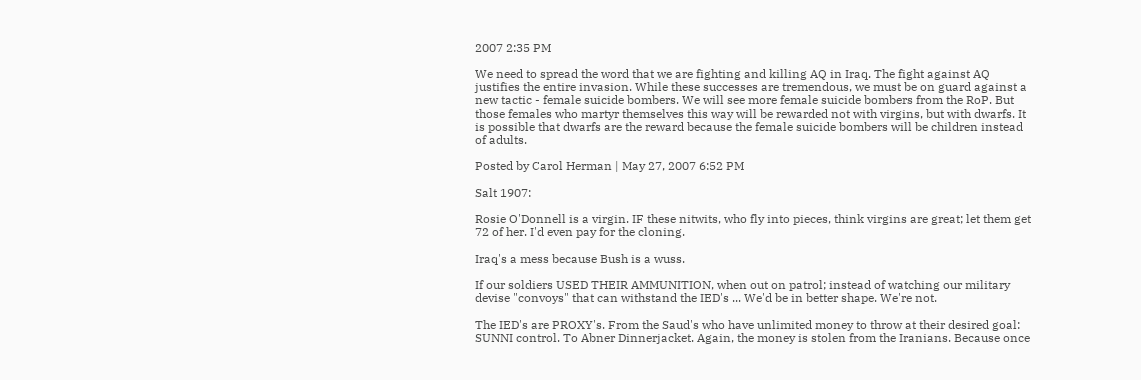2007 2:35 PM

We need to spread the word that we are fighting and killing AQ in Iraq. The fight against AQ justifies the entire invasion. While these successes are tremendous, we must be on guard against a new tactic - female suicide bombers. We will see more female suicide bombers from the RoP. But those females who martyr themselves this way will be rewarded not with virgins, but with dwarfs. It is possible that dwarfs are the reward because the female suicide bombers will be children instead of adults.

Posted by Carol Herman | May 27, 2007 6:52 PM

Salt 1907:

Rosie O'Donnell is a virgin. IF these nitwits, who fly into pieces, think virgins are great; let them get 72 of her. I'd even pay for the cloning.

Iraq's a mess because Bush is a wuss.

If our soldiers USED THEIR AMMUNITION, when out on patrol; instead of watching our military devise "convoys" that can withstand the IED's ... We'd be in better shape. We're not.

The IED's are PROXY's. From the Saud's who have unlimited money to throw at their desired goal: SUNNI control. To Abner Dinnerjacket. Again, the money is stolen from the Iranians. Because once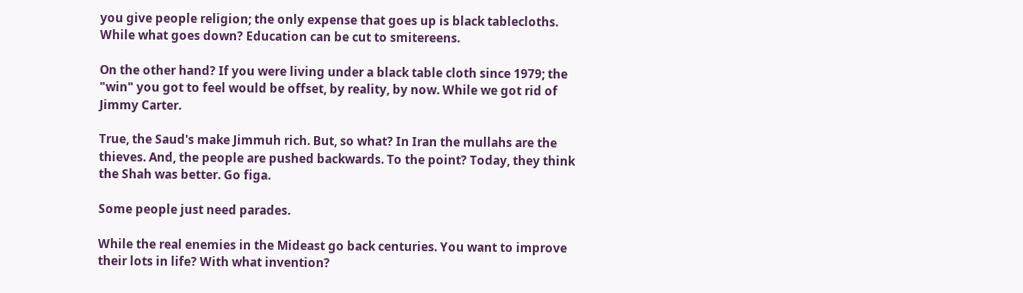you give people religion; the only expense that goes up is black tablecloths. While what goes down? Education can be cut to smitereens.

On the other hand? If you were living under a black table cloth since 1979; the "win" you got to feel would be offset, by reality, by now. While we got rid of Jimmy Carter.

True, the Saud's make Jimmuh rich. But, so what? In Iran the mullahs are the thieves. And, the people are pushed backwards. To the point? Today, they think the Shah was better. Go figa.

Some people just need parades.

While the real enemies in the Mideast go back centuries. You want to improve their lots in life? With what invention?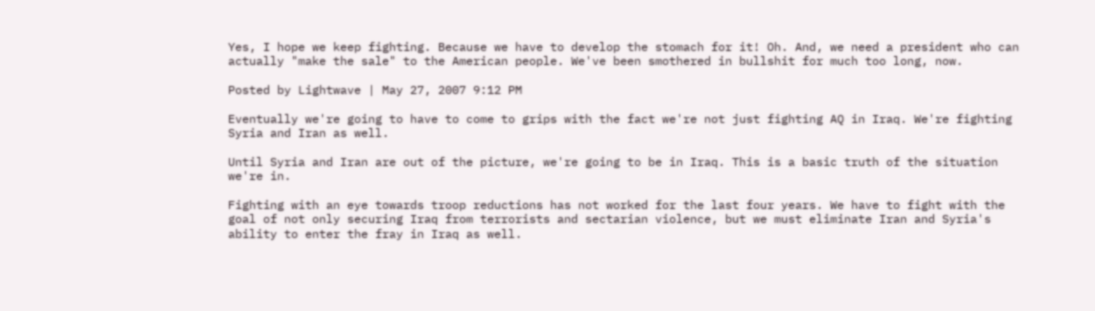Yes, I hope we keep fighting. Because we have to develop the stomach for it! Oh. And, we need a president who can actually "make the sale" to the American people. We've been smothered in bullshit for much too long, now.

Posted by Lightwave | May 27, 2007 9:12 PM

Eventually we're going to have to come to grips with the fact we're not just fighting AQ in Iraq. We're fighting Syria and Iran as well.

Until Syria and Iran are out of the picture, we're going to be in Iraq. This is a basic truth of the situation we're in.

Fighting with an eye towards troop reductions has not worked for the last four years. We have to fight with the goal of not only securing Iraq from terrorists and sectarian violence, but we must eliminate Iran and Syria's ability to enter the fray in Iraq as well.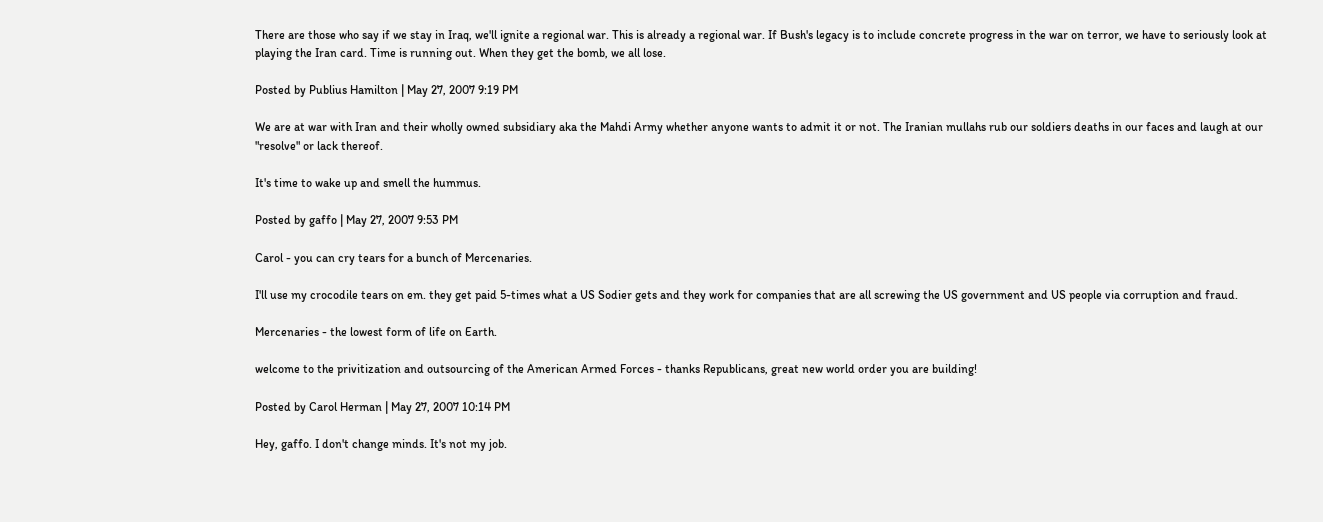There are those who say if we stay in Iraq, we'll ignite a regional war. This is already a regional war. If Bush's legacy is to include concrete progress in the war on terror, we have to seriously look at playing the Iran card. Time is running out. When they get the bomb, we all lose.

Posted by Publius Hamilton | May 27, 2007 9:19 PM

We are at war with Iran and their wholly owned subsidiary aka the Mahdi Army whether anyone wants to admit it or not. The Iranian mullahs rub our soldiers deaths in our faces and laugh at our "resolve" or lack thereof.

It's time to wake up and smell the hummus.

Posted by gaffo | May 27, 2007 9:53 PM

Carol - you can cry tears for a bunch of Mercenaries.

I'll use my crocodile tears on em. they get paid 5-times what a US Sodier gets and they work for companies that are all screwing the US government and US people via corruption and fraud.

Mercenaries - the lowest form of life on Earth.

welcome to the privitization and outsourcing of the American Armed Forces - thanks Republicans, great new world order you are building!

Posted by Carol Herman | May 27, 2007 10:14 PM

Hey, gaffo. I don't change minds. It's not my job.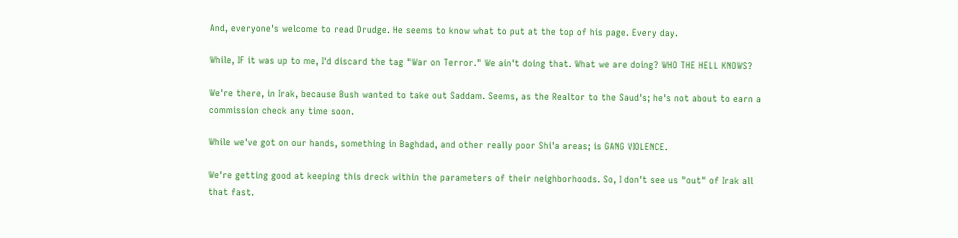And, everyone's welcome to read Drudge. He seems to know what to put at the top of his page. Every day.

While, IF it was up to me, I'd discard the tag "War on Terror." We ain't doing that. What we are doing? WHO THE HELL KNOWS?

We're there, in Irak, because Bush wanted to take out Saddam. Seems, as the Realtor to the Saud's; he's not about to earn a commission check any time soon.

While we've got on our hands, something in Baghdad, and other really poor Shi'a areas; is GANG VIOLENCE.

We're getting good at keeping this dreck within the parameters of their neighborhoods. So, I don't see us "out" of Irak all that fast.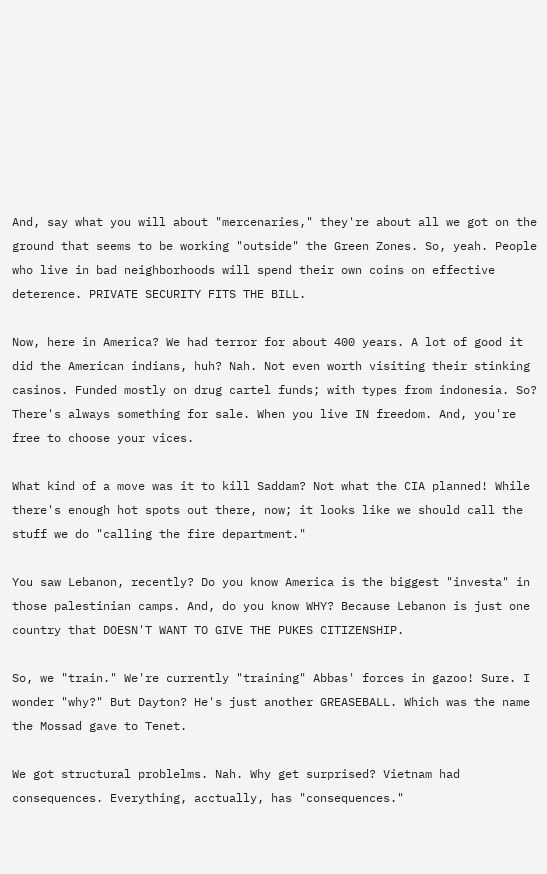And, say what you will about "mercenaries," they're about all we got on the ground that seems to be working "outside" the Green Zones. So, yeah. People who live in bad neighborhoods will spend their own coins on effective deterence. PRIVATE SECURITY FITS THE BILL.

Now, here in America? We had terror for about 400 years. A lot of good it did the American indians, huh? Nah. Not even worth visiting their stinking casinos. Funded mostly on drug cartel funds; with types from indonesia. So? There's always something for sale. When you live IN freedom. And, you're free to choose your vices.

What kind of a move was it to kill Saddam? Not what the CIA planned! While there's enough hot spots out there, now; it looks like we should call the stuff we do "calling the fire department."

You saw Lebanon, recently? Do you know America is the biggest "investa" in those palestinian camps. And, do you know WHY? Because Lebanon is just one country that DOESN'T WANT TO GIVE THE PUKES CITIZENSHIP.

So, we "train." We're currently "training" Abbas' forces in gazoo! Sure. I wonder "why?" But Dayton? He's just another GREASEBALL. Which was the name the Mossad gave to Tenet.

We got structural problelms. Nah. Why get surprised? Vietnam had consequences. Everything, acctually, has "consequences."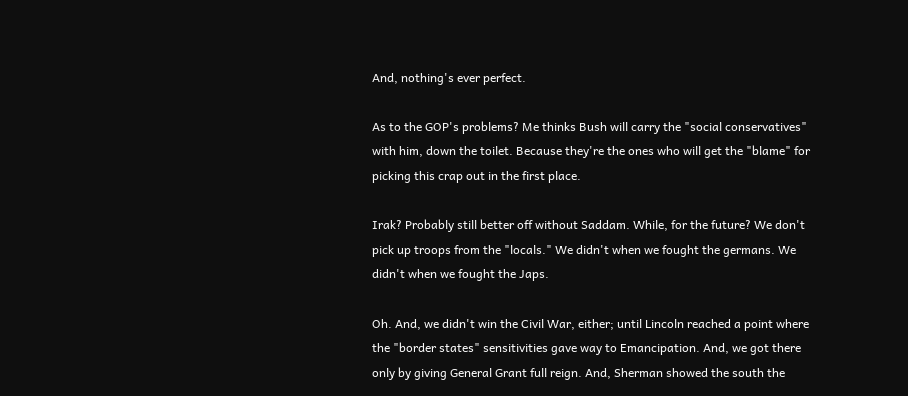And, nothing's ever perfect.

As to the GOP's problems? Me thinks Bush will carry the "social conservatives" with him, down the toilet. Because they're the ones who will get the "blame" for picking this crap out in the first place.

Irak? Probably still better off without Saddam. While, for the future? We don't pick up troops from the "locals." We didn't when we fought the germans. We didn't when we fought the Japs.

Oh. And, we didn't win the Civil War, either; until Lincoln reached a point where the "border states" sensitivities gave way to Emancipation. And, we got there only by giving General Grant full reign. And, Sherman showed the south the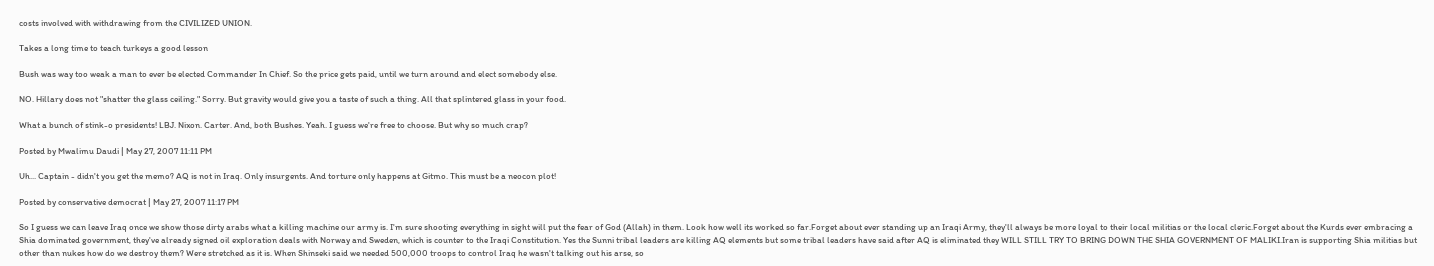costs involved with withdrawing from the CIVILIZED UNION.

Takes a long time to teach turkeys a good lesson

Bush was way too weak a man to ever be elected Commander In Chief. So the price gets paid, until we turn around and elect somebody else.

NO. Hillary does not "shatter the glass ceiling." Sorry. But gravity would give you a taste of such a thing. All that splintered glass in your food.

What a bunch of stink-o presidents! LBJ. Nixon. Carter. And, both Bushes. Yeah. I guess we're free to choose. But why so much crap?

Posted by Mwalimu Daudi | May 27, 2007 11:11 PM

Uh... Captain - didn't you get the memo? AQ is not in Iraq. Only insurgents. And torture only happens at Gitmo. This must be a neocon plot!

Posted by conservative democrat | May 27, 2007 11:17 PM

So I guess we can leave Iraq once we show those dirty arabs what a killing machine our army is. I'm sure shooting everything in sight will put the fear of God (Allah) in them. Look how well its worked so far.Forget about ever standing up an Iraqi Army, they'll always be more loyal to their local militias or the local cleric.Forget about the Kurds ever embracing a Shia dominated government, they've already signed oil exploration deals with Norway and Sweden, which is counter to the Iraqi Constitution. Yes the Sunni tribal leaders are killing AQ elements but some tribal leaders have said after AQ is eliminated they WILL STILL TRY TO BRING DOWN THE SHIA GOVERNMENT OF MALIKI.Iran is supporting Shia militias but other than nukes how do we destroy them? Were stretched as it is. When Shinseki said we needed 500,000 troops to control Iraq he wasn't talking out his arse, so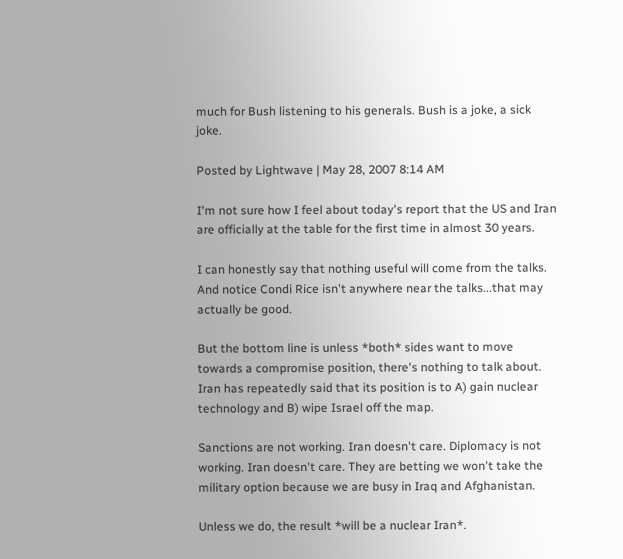much for Bush listening to his generals. Bush is a joke, a sick joke.

Posted by Lightwave | May 28, 2007 8:14 AM

I'm not sure how I feel about today's report that the US and Iran are officially at the table for the first time in almost 30 years.

I can honestly say that nothing useful will come from the talks. And notice Condi Rice isn't anywhere near the talks...that may actually be good.

But the bottom line is unless *both* sides want to move towards a compromise position, there's nothing to talk about. Iran has repeatedly said that its position is to A) gain nuclear technology and B) wipe Israel off the map.

Sanctions are not working. Iran doesn't care. Diplomacy is not working. Iran doesn't care. They are betting we won't take the military option because we are busy in Iraq and Afghanistan.

Unless we do, the result *will be a nuclear Iran*.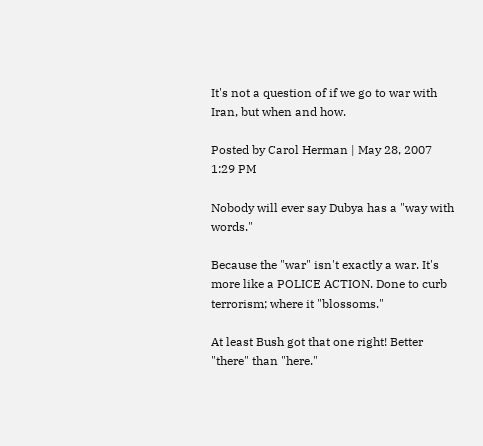It's not a question of if we go to war with Iran, but when and how.

Posted by Carol Herman | May 28, 2007 1:29 PM

Nobody will ever say Dubya has a "way with words."

Because the "war" isn't exactly a war. It's more like a POLICE ACTION. Done to curb terrorism; where it "blossoms."

At least Bush got that one right! Better "there" than "here."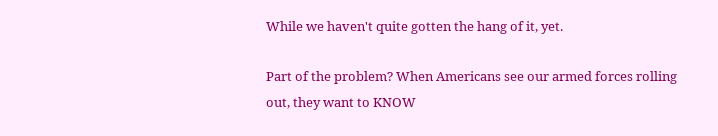While we haven't quite gotten the hang of it, yet.

Part of the problem? When Americans see our armed forces rolling out, they want to KNOW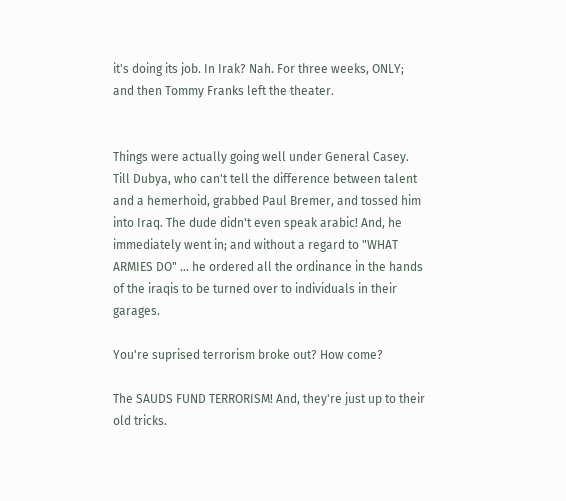it's doing its job. In Irak? Nah. For three weeks, ONLY; and then Tommy Franks left the theater.


Things were actually going well under General Casey. Till Dubya, who can't tell the difference between talent and a hemerhoid, grabbed Paul Bremer, and tossed him into Iraq. The dude didn't even speak arabic! And, he immediately went in; and without a regard to "WHAT ARMIES DO" ... he ordered all the ordinance in the hands of the iraqis to be turned over to individuals in their garages.

You're suprised terrorism broke out? How come?

The SAUDS FUND TERRORISM! And, they're just up to their old tricks.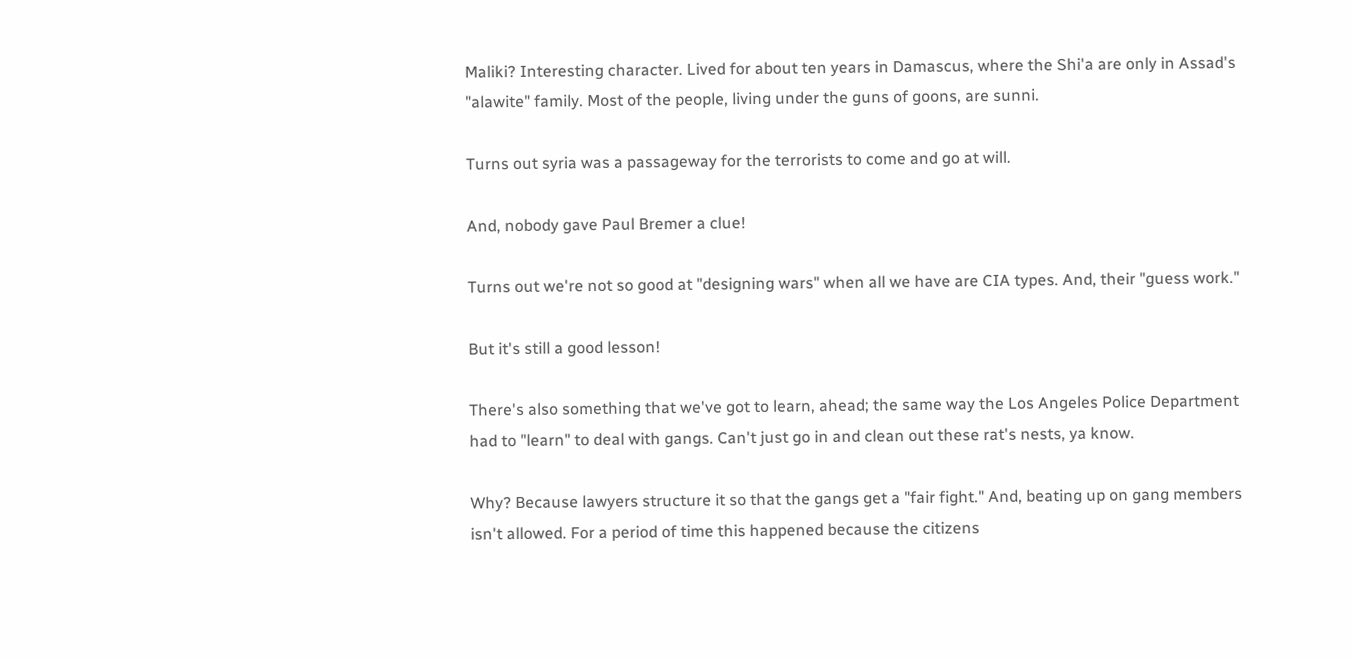Maliki? Interesting character. Lived for about ten years in Damascus, where the Shi'a are only in Assad's "alawite" family. Most of the people, living under the guns of goons, are sunni.

Turns out syria was a passageway for the terrorists to come and go at will.

And, nobody gave Paul Bremer a clue!

Turns out we're not so good at "designing wars" when all we have are CIA types. And, their "guess work."

But it's still a good lesson!

There's also something that we've got to learn, ahead; the same way the Los Angeles Police Department had to "learn" to deal with gangs. Can't just go in and clean out these rat's nests, ya know.

Why? Because lawyers structure it so that the gangs get a "fair fight." And, beating up on gang members isn't allowed. For a period of time this happened because the citizens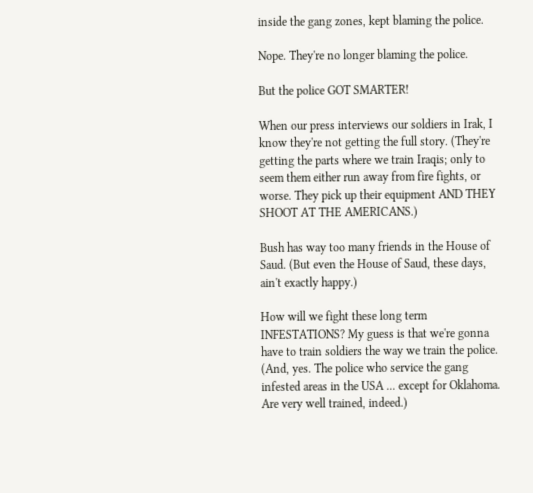inside the gang zones, kept blaming the police.

Nope. They're no longer blaming the police.

But the police GOT SMARTER!

When our press interviews our soldiers in Irak, I know they're not getting the full story. (They're getting the parts where we train Iraqis; only to seem them either run away from fire fights, or worse. They pick up their equipment AND THEY SHOOT AT THE AMERICANS.)

Bush has way too many friends in the House of Saud. (But even the House of Saud, these days, ain't exactly happy.)

How will we fight these long term INFESTATIONS? My guess is that we're gonna have to train soldiers the way we train the police. (And, yes. The police who service the gang infested areas in the USA ... except for Oklahoma. Are very well trained, indeed.)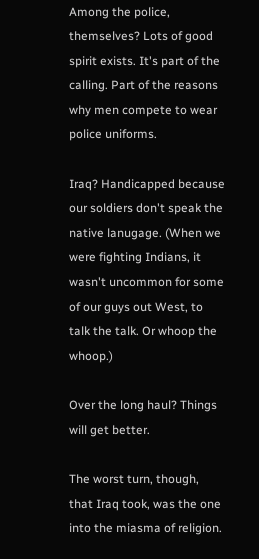Among the police, themselves? Lots of good spirit exists. It's part of the calling. Part of the reasons why men compete to wear police uniforms.

Iraq? Handicapped because our soldiers don't speak the native lanugage. (When we were fighting Indians, it wasn't uncommon for some of our guys out West, to talk the talk. Or whoop the whoop.)

Over the long haul? Things will get better.

The worst turn, though, that Iraq took, was the one into the miasma of religion.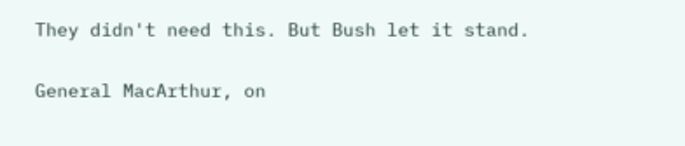They didn't need this. But Bush let it stand.

General MacArthur, on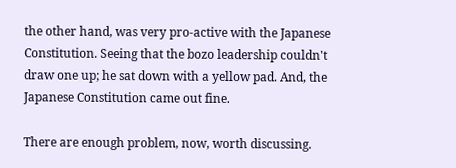the other hand, was very pro-active with the Japanese Constitution. Seeing that the bozo leadership couldn't draw one up; he sat down with a yellow pad. And, the Japanese Constitution came out fine.

There are enough problem, now, worth discussing.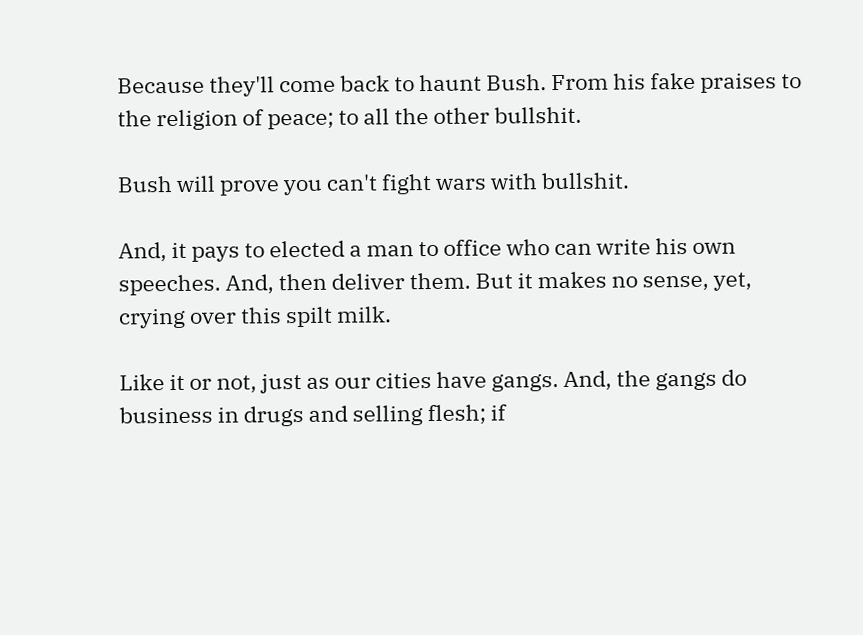Because they'll come back to haunt Bush. From his fake praises to the religion of peace; to all the other bullshit.

Bush will prove you can't fight wars with bullshit.

And, it pays to elected a man to office who can write his own speeches. And, then deliver them. But it makes no sense, yet, crying over this spilt milk.

Like it or not, just as our cities have gangs. And, the gangs do business in drugs and selling flesh; if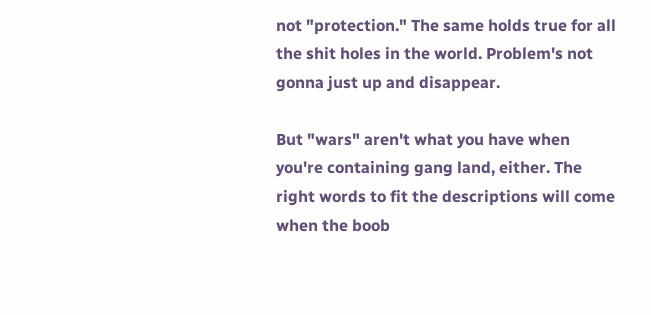not "protection." The same holds true for all the shit holes in the world. Problem's not gonna just up and disappear.

But "wars" aren't what you have when you're containing gang land, either. The right words to fit the descriptions will come when the boob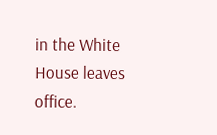in the White House leaves office.